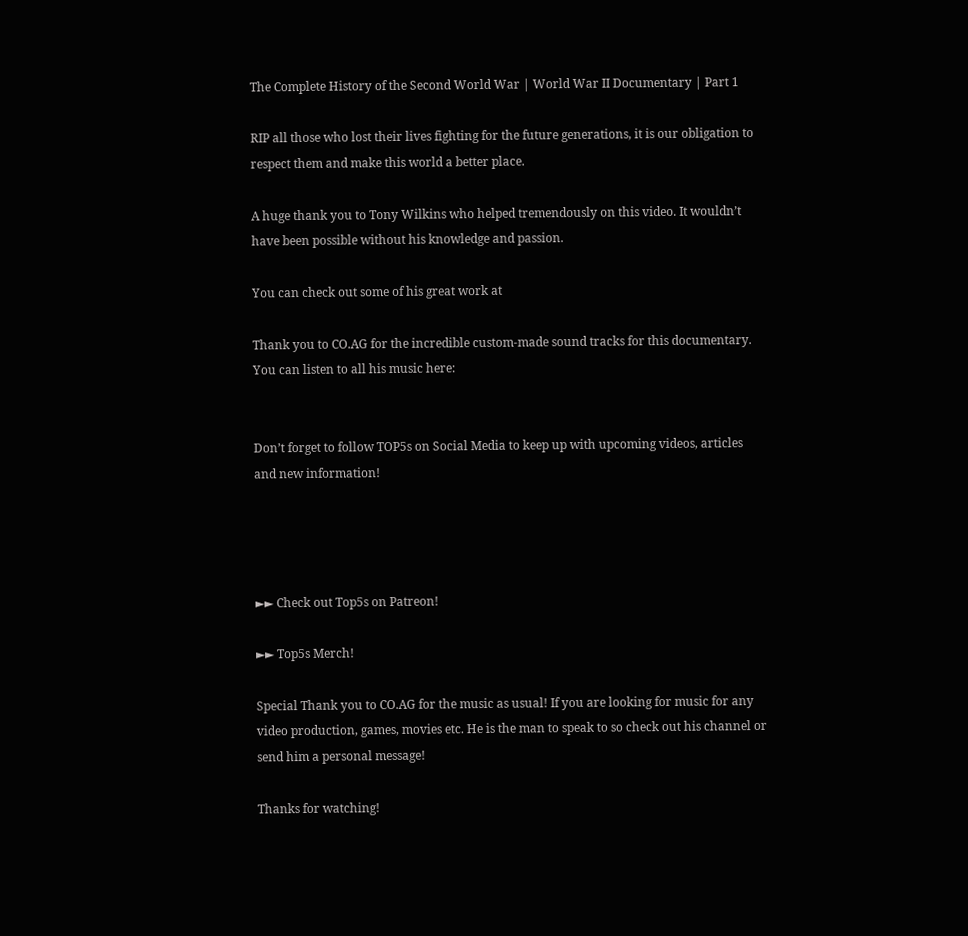The Complete History of the Second World War | World War II Documentary | Part 1

RIP all those who lost their lives fighting for the future generations, it is our obligation to respect them and make this world a better place.

A huge thank you to Tony Wilkins who helped tremendously on this video. It wouldn’t have been possible without his knowledge and passion.

You can check out some of his great work at

Thank you to CO.AG for the incredible custom-made sound tracks for this documentary. You can listen to all his music here:


Don’t forget to follow TOP5s on Social Media to keep up with upcoming videos, articles and new information!




►► Check out Top5s on Patreon!

►► Top5s Merch!

Special Thank you to CO.AG for the music as usual! If you are looking for music for any video production, games, movies etc. He is the man to speak to so check out his channel or send him a personal message!

Thanks for watching!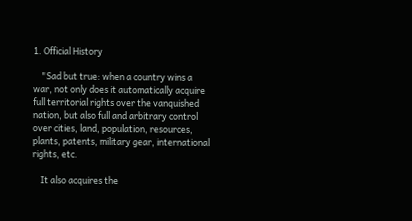1. Official History

    "Sad but true: when a country wins a war, not only does it automatically acquire full territorial rights over the vanquished nation, but also full and arbitrary control over cities, land, population, resources, plants, patents, military gear, international rights, etc.

    It also acquires the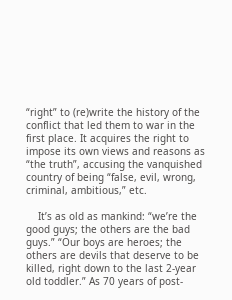“right” to (re)write the history of the conflict that led them to war in the first place. It acquires the right to impose its own views and reasons as “the truth”, accusing the vanquished country of being “false, evil, wrong, criminal, ambitious,” etc.

    It’s as old as mankind: “we’re the good guys; the others are the bad guys.” “Our boys are heroes; the others are devils that deserve to be killed, right down to the last 2-year old toddler.” As 70 years of post-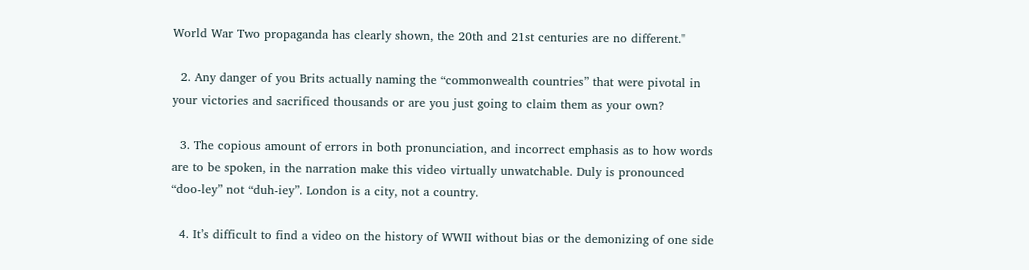World War Two propaganda has clearly shown, the 20th and 21st centuries are no different."

  2. Any danger of you Brits actually naming the “commonwealth countries” that were pivotal in your victories and sacrificed thousands or are you just going to claim them as your own?

  3. The copious amount of errors in both pronunciation, and incorrect emphasis as to how words are to be spoken, in the narration make this video virtually unwatchable. Duly is pronounced “doo-ley” not “duh-iey”. London is a city, not a country.

  4. It’s difficult to find a video on the history of WWII without bias or the demonizing of one side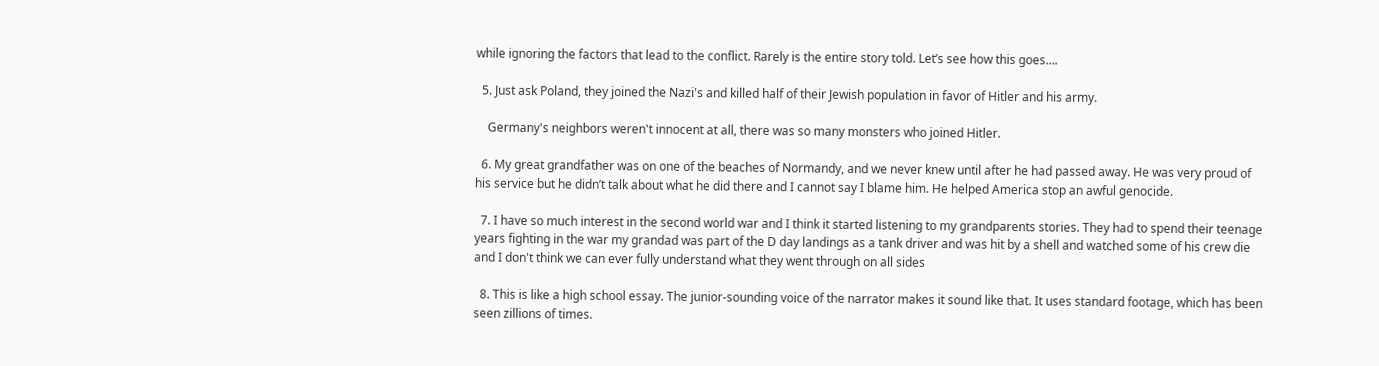while ignoring the factors that lead to the conflict. Rarely is the entire story told. Let’s see how this goes….

  5. Just ask Poland, they joined the Nazi's and killed half of their Jewish population in favor of Hitler and his army.

    Germany's neighbors weren't innocent at all, there was so many monsters who joined Hitler.

  6. My great grandfather was on one of the beaches of Normandy, and we never knew until after he had passed away. He was very proud of his service but he didn’t talk about what he did there and I cannot say I blame him. He helped America stop an awful genocide.

  7. I have so much interest in the second world war and I think it started listening to my grandparents stories. They had to spend their teenage years fighting in the war my grandad was part of the D day landings as a tank driver and was hit by a shell and watched some of his crew die and I don't think we can ever fully understand what they went through on all sides

  8. This is like a high school essay. The junior-sounding voice of the narrator makes it sound like that. It uses standard footage, which has been seen zillions of times.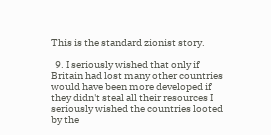This is the standard zionist story.

  9. I seriously wished that only if Britain had lost many other countries would have been more developed if they didn't steal all their resources I seriously wished the countries looted by the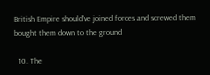British Empire should've joined forces and screwed them bought them down to the ground

  10. The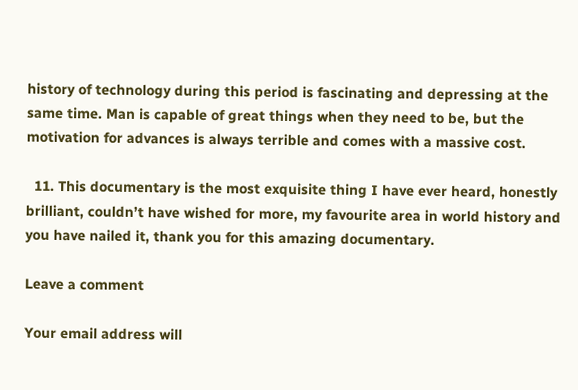history of technology during this period is fascinating and depressing at the same time. Man is capable of great things when they need to be, but the motivation for advances is always terrible and comes with a massive cost.

  11. This documentary is the most exquisite thing I have ever heard, honestly brilliant, couldn’t have wished for more, my favourite area in world history and you have nailed it, thank you for this amazing documentary.

Leave a comment

Your email address will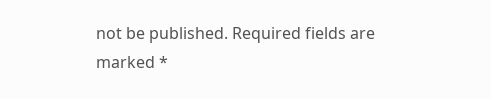not be published. Required fields are marked *